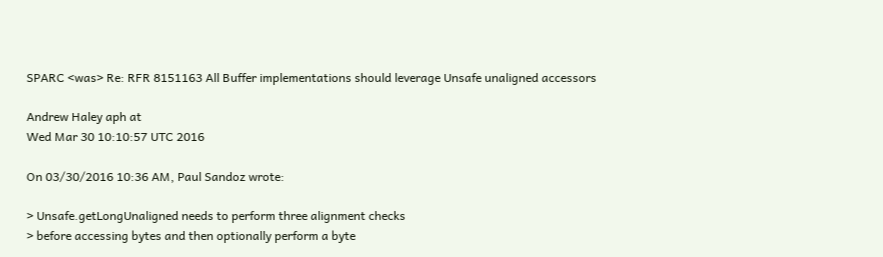SPARC <was> Re: RFR 8151163 All Buffer implementations should leverage Unsafe unaligned accessors

Andrew Haley aph at
Wed Mar 30 10:10:57 UTC 2016

On 03/30/2016 10:36 AM, Paul Sandoz wrote:

> Unsafe.getLongUnaligned needs to perform three alignment checks
> before accessing bytes and then optionally perform a byte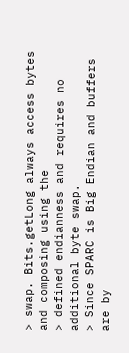> swap. Bits.getLong always access bytes and composing using the
> defined endianness and requires no additional byte swap.
> Since SPARC is Big Endian and buffers are by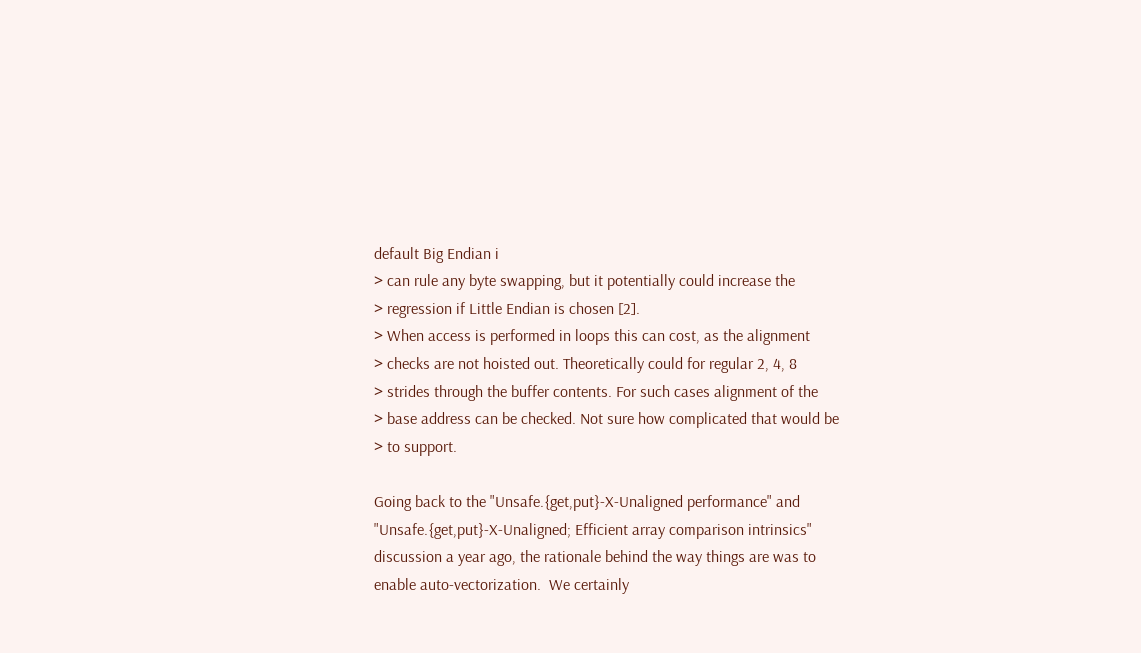default Big Endian i
> can rule any byte swapping, but it potentially could increase the
> regression if Little Endian is chosen [2].
> When access is performed in loops this can cost, as the alignment
> checks are not hoisted out. Theoretically could for regular 2, 4, 8
> strides through the buffer contents. For such cases alignment of the
> base address can be checked. Not sure how complicated that would be
> to support.

Going back to the "Unsafe.{get,put}-X-Unaligned performance" and
"Unsafe.{get,put}-X-Unaligned; Efficient array comparison intrinsics"
discussion a year ago, the rationale behind the way things are was to
enable auto-vectorization.  We certainly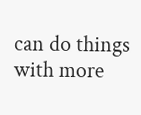can do things with more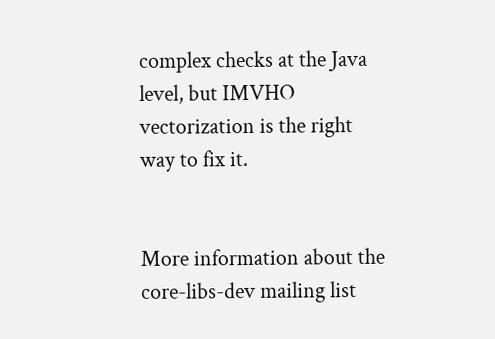complex checks at the Java level, but IMVHO vectorization is the right
way to fix it.


More information about the core-libs-dev mailing list